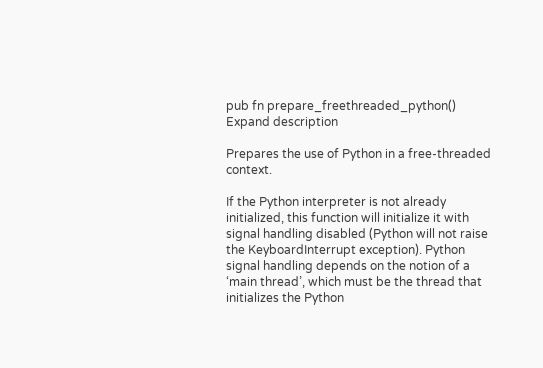pub fn prepare_freethreaded_python()
Expand description

Prepares the use of Python in a free-threaded context.

If the Python interpreter is not already initialized, this function will initialize it with signal handling disabled (Python will not raise the KeyboardInterrupt exception). Python signal handling depends on the notion of a ‘main thread’, which must be the thread that initializes the Python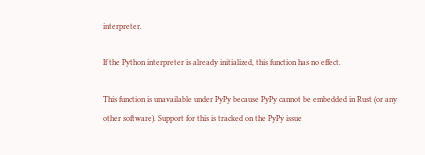interpreter.

If the Python interpreter is already initialized, this function has no effect.

This function is unavailable under PyPy because PyPy cannot be embedded in Rust (or any other software). Support for this is tracked on the PyPy issue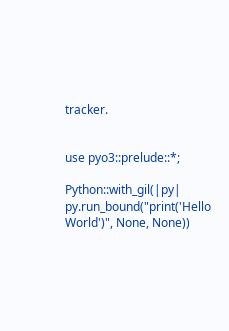tracker.


use pyo3::prelude::*;

Python::with_gil(|py| py.run_bound("print('Hello World')", None, None))